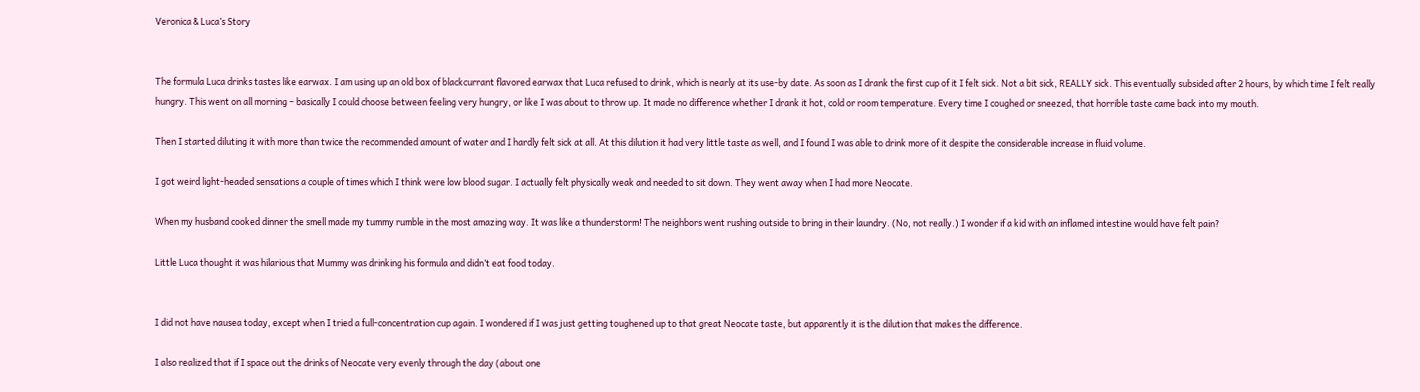Veronica & Luca’s Story


The formula Luca drinks tastes like earwax. I am using up an old box of blackcurrant flavored earwax that Luca refused to drink, which is nearly at its use-by date. As soon as I drank the first cup of it I felt sick. Not a bit sick, REALLY sick. This eventually subsided after 2 hours, by which time I felt really hungry. This went on all morning – basically I could choose between feeling very hungry, or like I was about to throw up. It made no difference whether I drank it hot, cold or room temperature. Every time I coughed or sneezed, that horrible taste came back into my mouth.

Then I started diluting it with more than twice the recommended amount of water and I hardly felt sick at all. At this dilution it had very little taste as well, and I found I was able to drink more of it despite the considerable increase in fluid volume.

I got weird light-headed sensations a couple of times which I think were low blood sugar. I actually felt physically weak and needed to sit down. They went away when I had more Neocate.

When my husband cooked dinner the smell made my tummy rumble in the most amazing way. It was like a thunderstorm! The neighbors went rushing outside to bring in their laundry. (No, not really.) I wonder if a kid with an inflamed intestine would have felt pain?

Little Luca thought it was hilarious that Mummy was drinking his formula and didn’t eat food today.


I did not have nausea today, except when I tried a full-concentration cup again. I wondered if I was just getting toughened up to that great Neocate taste, but apparently it is the dilution that makes the difference.

I also realized that if I space out the drinks of Neocate very evenly through the day (about one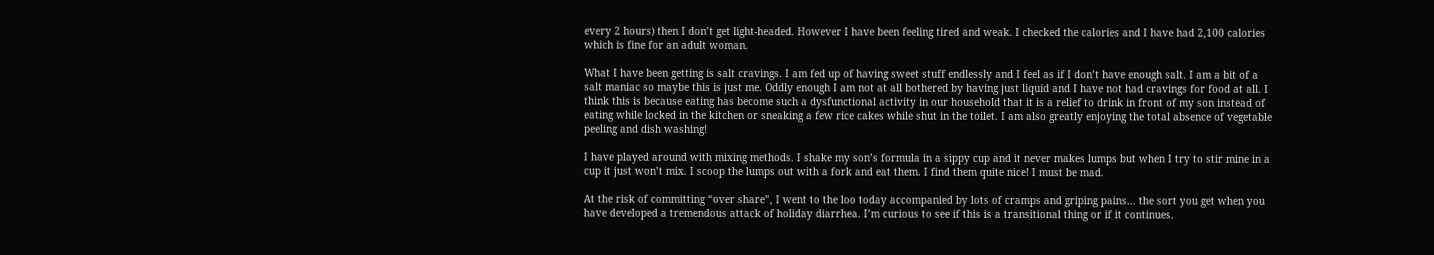every 2 hours) then I don’t get light-headed. However I have been feeling tired and weak. I checked the calories and I have had 2,100 calories which is fine for an adult woman.

What I have been getting is salt cravings. I am fed up of having sweet stuff endlessly and I feel as if I don’t have enough salt. I am a bit of a salt maniac so maybe this is just me. Oddly enough I am not at all bothered by having just liquid and I have not had cravings for food at all. I think this is because eating has become such a dysfunctional activity in our household that it is a relief to drink in front of my son instead of eating while locked in the kitchen or sneaking a few rice cakes while shut in the toilet. I am also greatly enjoying the total absence of vegetable peeling and dish washing!

I have played around with mixing methods. I shake my son’s formula in a sippy cup and it never makes lumps but when I try to stir mine in a cup it just won’t mix. I scoop the lumps out with a fork and eat them. I find them quite nice! I must be mad.

At the risk of committing “over share”, I went to the loo today accompanied by lots of cramps and griping pains… the sort you get when you have developed a tremendous attack of holiday diarrhea. I’m curious to see if this is a transitional thing or if it continues.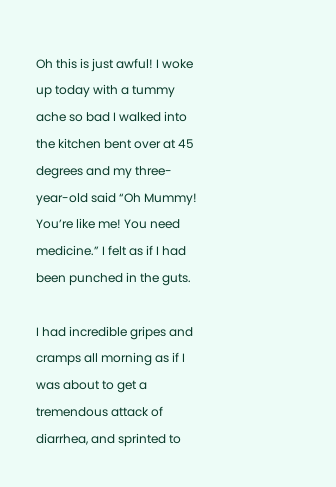Oh this is just awful! I woke up today with a tummy ache so bad I walked into the kitchen bent over at 45 degrees and my three-year-old said “Oh Mummy! You’re like me! You need medicine.” I felt as if I had been punched in the guts.

I had incredible gripes and cramps all morning as if I was about to get a tremendous attack of diarrhea, and sprinted to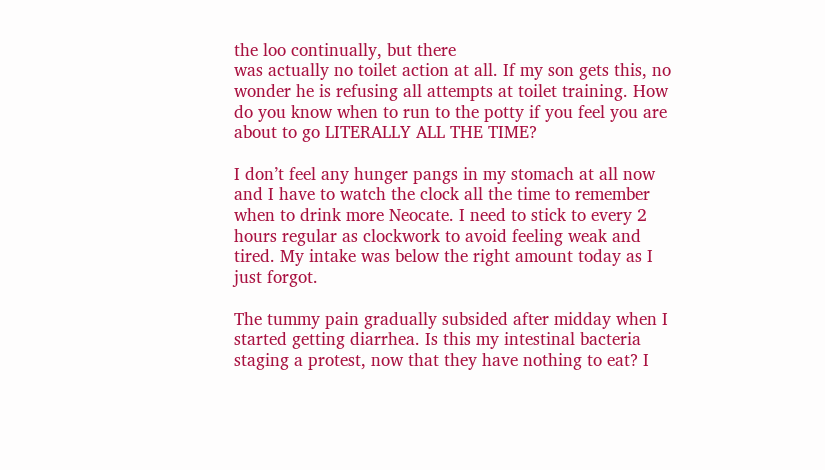the loo continually, but there
was actually no toilet action at all. If my son gets this, no wonder he is refusing all attempts at toilet training. How do you know when to run to the potty if you feel you are about to go LITERALLY ALL THE TIME?

I don’t feel any hunger pangs in my stomach at all now and I have to watch the clock all the time to remember when to drink more Neocate. I need to stick to every 2 hours regular as clockwork to avoid feeling weak and tired. My intake was below the right amount today as I just forgot.

The tummy pain gradually subsided after midday when I started getting diarrhea. Is this my intestinal bacteria staging a protest, now that they have nothing to eat? I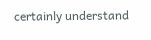certainly understand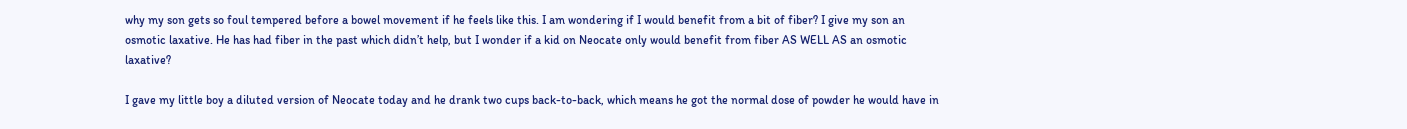why my son gets so foul tempered before a bowel movement if he feels like this. I am wondering if I would benefit from a bit of fiber? I give my son an osmotic laxative. He has had fiber in the past which didn’t help, but I wonder if a kid on Neocate only would benefit from fiber AS WELL AS an osmotic laxative?

I gave my little boy a diluted version of Neocate today and he drank two cups back-to-back, which means he got the normal dose of powder he would have in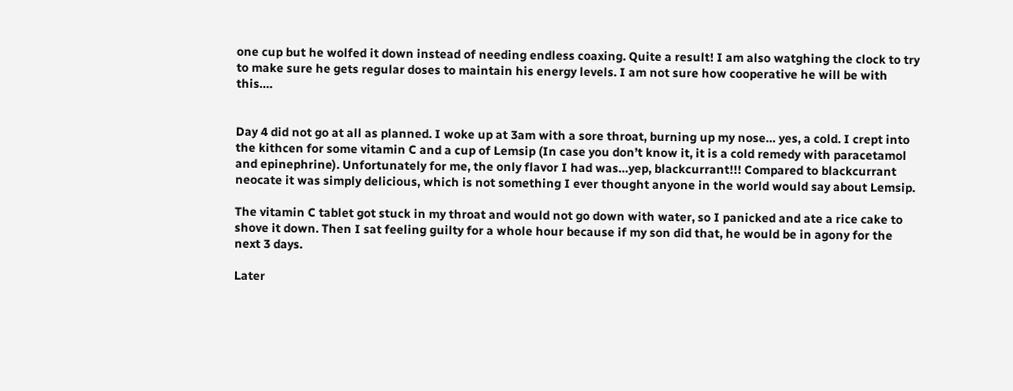one cup but he wolfed it down instead of needing endless coaxing. Quite a result! I am also watghing the clock to try to make sure he gets regular doses to maintain his energy levels. I am not sure how cooperative he will be with this….


Day 4 did not go at all as planned. I woke up at 3am with a sore throat, burning up my nose… yes, a cold. I crept into the kithcen for some vitamin C and a cup of Lemsip (In case you don’t know it, it is a cold remedy with paracetamol and epinephrine). Unfortunately for me, the only flavor I had was…yep, blackcurrant!!! Compared to blackcurrant neocate it was simply delicious, which is not something I ever thought anyone in the world would say about Lemsip.

The vitamin C tablet got stuck in my throat and would not go down with water, so I panicked and ate a rice cake to shove it down. Then I sat feeling guilty for a whole hour because if my son did that, he would be in agony for the next 3 days.

Later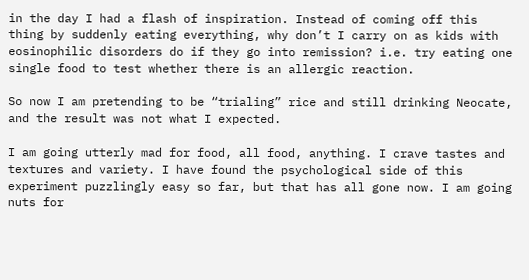in the day I had a flash of inspiration. Instead of coming off this thing by suddenly eating everything, why don’t I carry on as kids with eosinophilic disorders do if they go into remission? i.e. try eating one single food to test whether there is an allergic reaction.

So now I am pretending to be “trialing” rice and still drinking Neocate, and the result was not what I expected.

I am going utterly mad for food, all food, anything. I crave tastes and textures and variety. I have found the psychological side of this experiment puzzlingly easy so far, but that has all gone now. I am going nuts for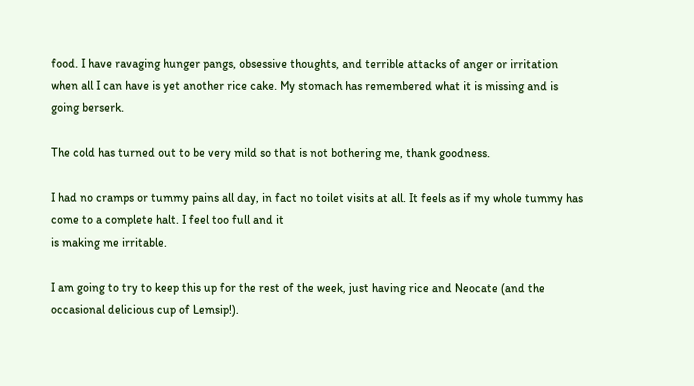food. I have ravaging hunger pangs, obsessive thoughts, and terrible attacks of anger or irritation when all I can have is yet another rice cake. My stomach has remembered what it is missing and is going berserk.

The cold has turned out to be very mild so that is not bothering me, thank goodness.

I had no cramps or tummy pains all day, in fact no toilet visits at all. It feels as if my whole tummy has come to a complete halt. I feel too full and it
is making me irritable.

I am going to try to keep this up for the rest of the week, just having rice and Neocate (and the occasional delicious cup of Lemsip!).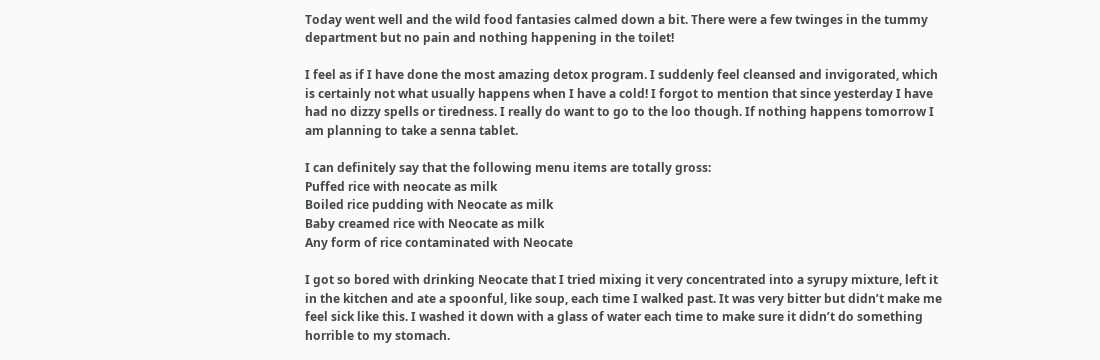Today went well and the wild food fantasies calmed down a bit. There were a few twinges in the tummy department but no pain and nothing happening in the toilet!

I feel as if I have done the most amazing detox program. I suddenly feel cleansed and invigorated, which is certainly not what usually happens when I have a cold! I forgot to mention that since yesterday I have had no dizzy spells or tiredness. I really do want to go to the loo though. If nothing happens tomorrow I am planning to take a senna tablet.

I can definitely say that the following menu items are totally gross:
Puffed rice with neocate as milk
Boiled rice pudding with Neocate as milk
Baby creamed rice with Neocate as milk
Any form of rice contaminated with Neocate

I got so bored with drinking Neocate that I tried mixing it very concentrated into a syrupy mixture, left it in the kitchen and ate a spoonful, like soup, each time I walked past. It was very bitter but didn’t make me feel sick like this. I washed it down with a glass of water each time to make sure it didn’t do something horrible to my stomach.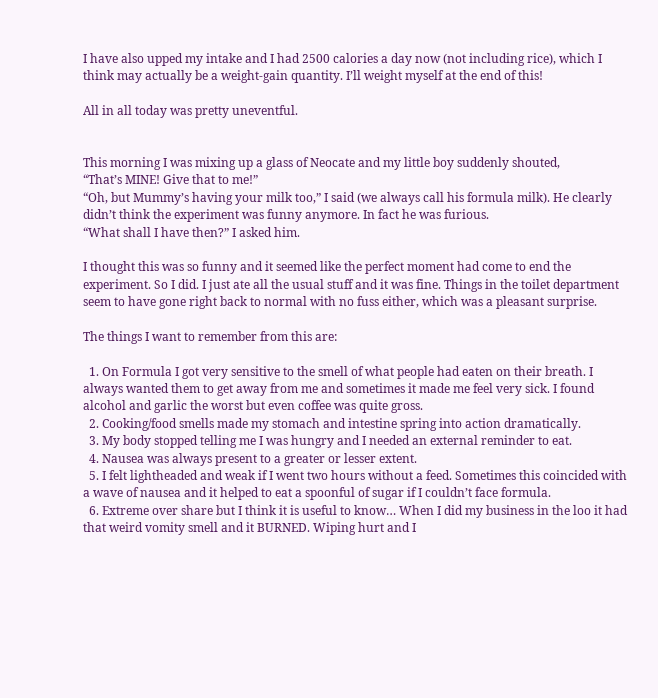I have also upped my intake and I had 2500 calories a day now (not including rice), which I think may actually be a weight-gain quantity. I’ll weight myself at the end of this!

All in all today was pretty uneventful.


This morning I was mixing up a glass of Neocate and my little boy suddenly shouted,
“That’s MINE! Give that to me!”
“Oh, but Mummy’s having your milk too,” I said (we always call his formula milk). He clearly didn’t think the experiment was funny anymore. In fact he was furious.
“What shall I have then?” I asked him.

I thought this was so funny and it seemed like the perfect moment had come to end the experiment. So I did. I just ate all the usual stuff and it was fine. Things in the toilet department seem to have gone right back to normal with no fuss either, which was a pleasant surprise.

The things I want to remember from this are:

  1. On Formula I got very sensitive to the smell of what people had eaten on their breath. I always wanted them to get away from me and sometimes it made me feel very sick. I found alcohol and garlic the worst but even coffee was quite gross.
  2. Cooking/food smells made my stomach and intestine spring into action dramatically.
  3. My body stopped telling me I was hungry and I needed an external reminder to eat.
  4. Nausea was always present to a greater or lesser extent.
  5. I felt lightheaded and weak if I went two hours without a feed. Sometimes this coincided with a wave of nausea and it helped to eat a spoonful of sugar if I couldn’t face formula.
  6. Extreme over share but I think it is useful to know… When I did my business in the loo it had that weird vomity smell and it BURNED. Wiping hurt and I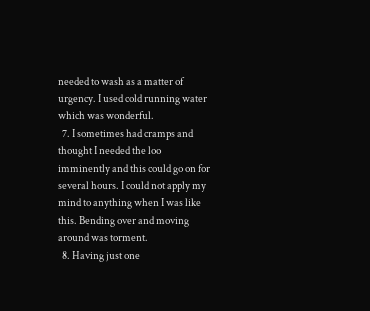needed to wash as a matter of urgency. I used cold running water which was wonderful.
  7. I sometimes had cramps and thought I needed the loo imminently and this could go on for several hours. I could not apply my mind to anything when I was like this. Bending over and moving around was torment.
  8. Having just one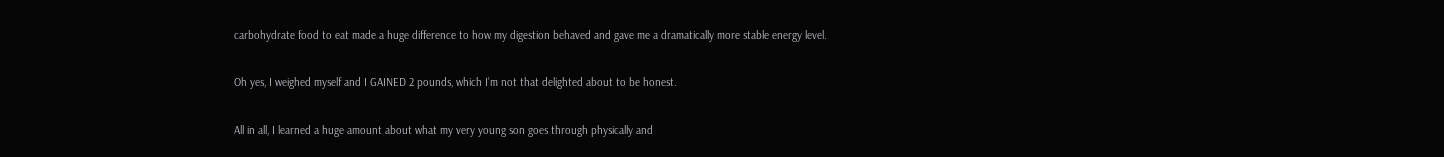carbohydrate food to eat made a huge difference to how my digestion behaved and gave me a dramatically more stable energy level.

Oh yes, I weighed myself and I GAINED 2 pounds, which I’m not that delighted about to be honest.

All in all, I learned a huge amount about what my very young son goes through physically and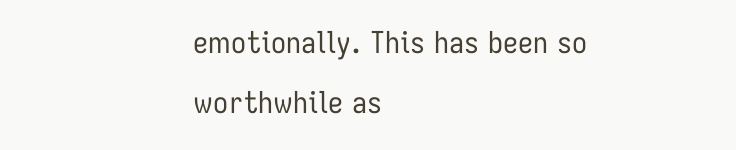emotionally. This has been so worthwhile as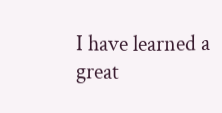I have learned a great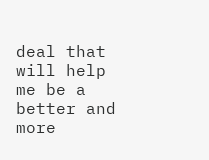deal that will help me be a better and more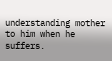understanding mother to him when he suffers.